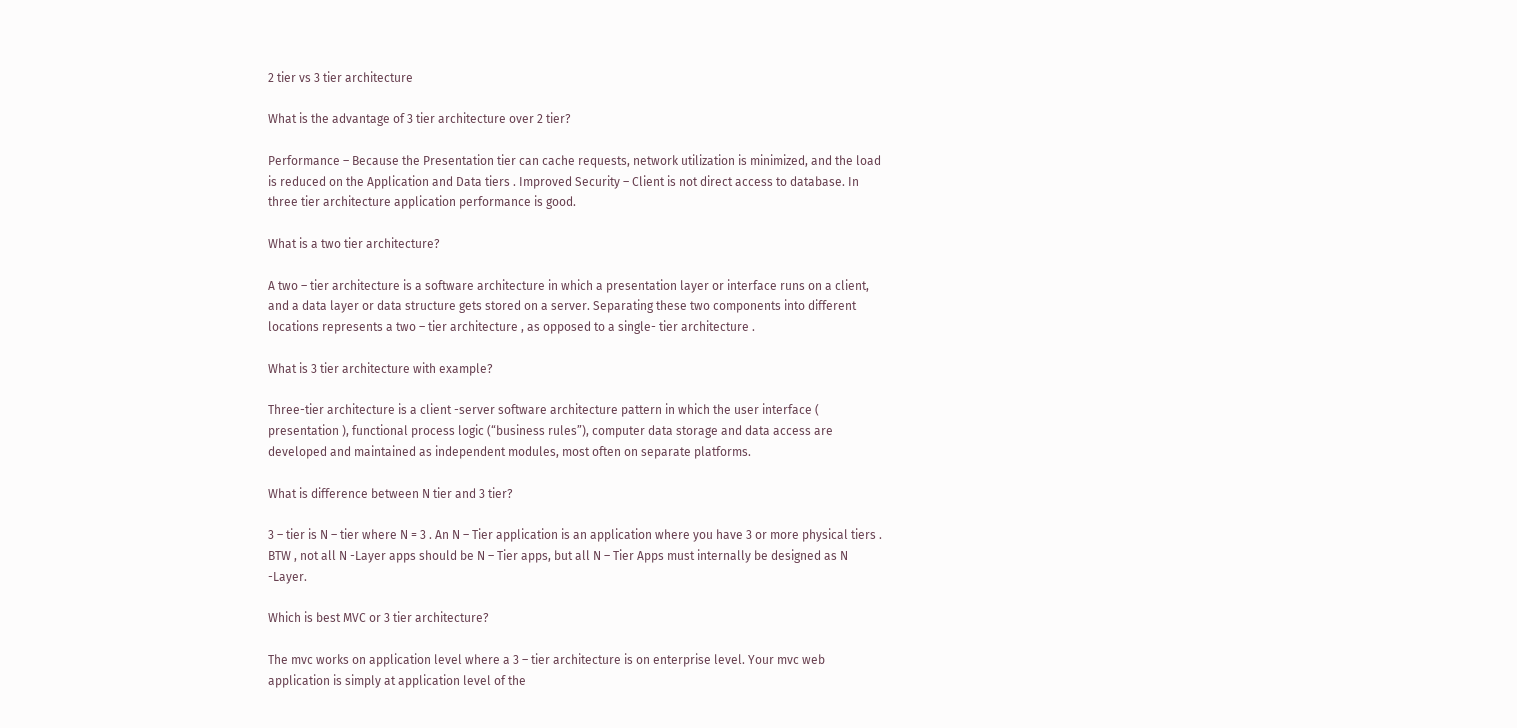2 tier vs 3 tier architecture

What is the advantage of 3 tier architecture over 2 tier?

Performance – Because the Presentation tier can cache requests, network utilization is minimized, and the load is reduced on the Application and Data tiers . Improved Security – Client is not direct access to database. In three tier architecture application performance is good.

What is a two tier architecture?

A two – tier architecture is a software architecture in which a presentation layer or interface runs on a client, and a data layer or data structure gets stored on a server. Separating these two components into different locations represents a two – tier architecture , as opposed to a single- tier architecture .

What is 3 tier architecture with example?

Three-tier architecture is a client -server software architecture pattern in which the user interface ( presentation ), functional process logic (“business rules”), computer data storage and data access are developed and maintained as independent modules, most often on separate platforms.

What is difference between N tier and 3 tier?

3 – tier is N – tier where N = 3 . An N – Tier application is an application where you have 3 or more physical tiers . BTW , not all N -Layer apps should be N – Tier apps, but all N – Tier Apps must internally be designed as N -Layer.

Which is best MVC or 3 tier architecture?

The mvc works on application level where a 3 – tier architecture is on enterprise level. Your mvc web application is simply at application level of the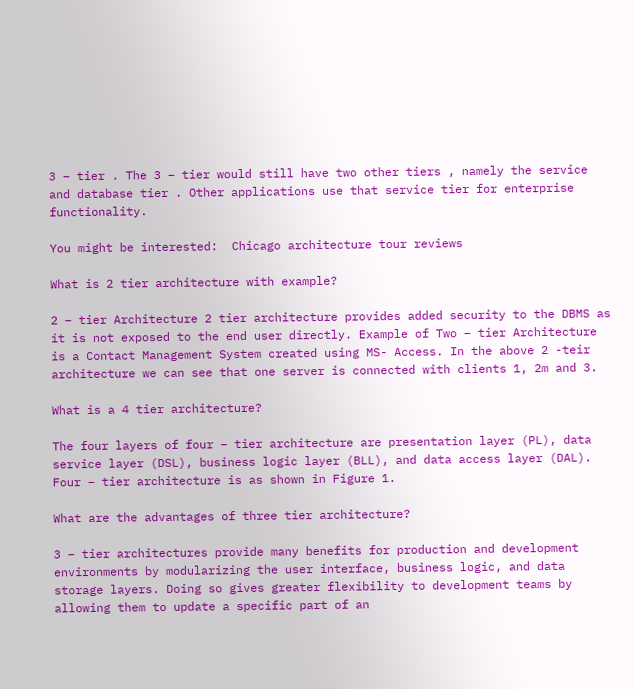3 – tier . The 3 – tier would still have two other tiers , namely the service and database tier . Other applications use that service tier for enterprise functionality.

You might be interested:  Chicago architecture tour reviews

What is 2 tier architecture with example?

2 – tier Architecture 2 tier architecture provides added security to the DBMS as it is not exposed to the end user directly. Example of Two – tier Architecture is a Contact Management System created using MS- Access. In the above 2 -teir architecture we can see that one server is connected with clients 1, 2m and 3.

What is a 4 tier architecture?

The four layers of four – tier architecture are presentation layer (PL), data service layer (DSL), business logic layer (BLL), and data access layer (DAL). Four – tier architecture is as shown in Figure 1.

What are the advantages of three tier architecture?

3 – tier architectures provide many benefits for production and development environments by modularizing the user interface, business logic, and data storage layers. Doing so gives greater flexibility to development teams by allowing them to update a specific part of an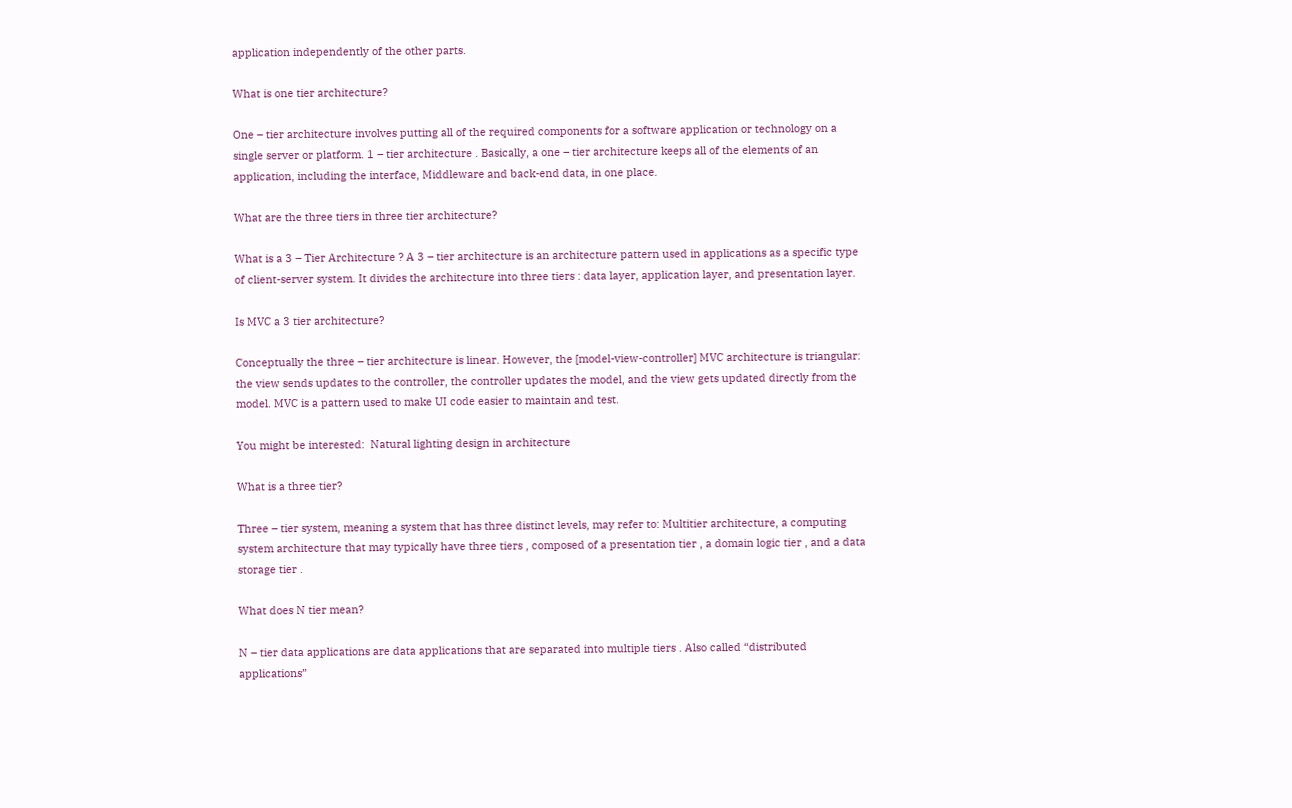application independently of the other parts.

What is one tier architecture?

One – tier architecture involves putting all of the required components for a software application or technology on a single server or platform. 1 – tier architecture . Basically, a one – tier architecture keeps all of the elements of an application, including the interface, Middleware and back-end data, in one place.

What are the three tiers in three tier architecture?

What is a 3 – Tier Architecture ? A 3 – tier architecture is an architecture pattern used in applications as a specific type of client-server system. It divides the architecture into three tiers : data layer, application layer, and presentation layer.

Is MVC a 3 tier architecture?

Conceptually the three – tier architecture is linear. However, the [model-view-controller] MVC architecture is triangular: the view sends updates to the controller, the controller updates the model, and the view gets updated directly from the model. MVC is a pattern used to make UI code easier to maintain and test.

You might be interested:  Natural lighting design in architecture

What is a three tier?

Three – tier system, meaning a system that has three distinct levels, may refer to: Multitier architecture, a computing system architecture that may typically have three tiers , composed of a presentation tier , a domain logic tier , and a data storage tier .

What does N tier mean?

N – tier data applications are data applications that are separated into multiple tiers . Also called “distributed applications”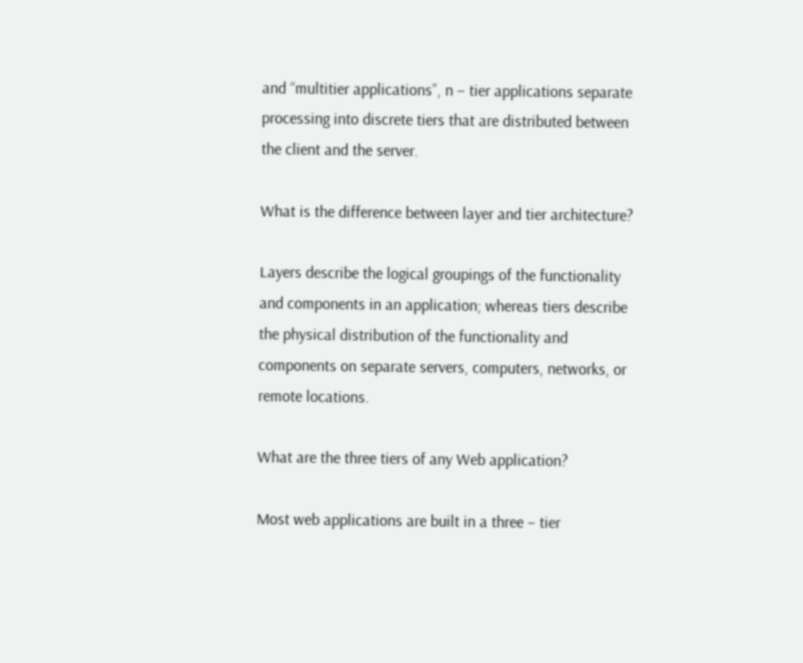and “multitier applications”, n – tier applications separate processing into discrete tiers that are distributed between the client and the server.

What is the difference between layer and tier architecture?

Layers describe the logical groupings of the functionality and components in an application; whereas tiers describe the physical distribution of the functionality and components on separate servers, computers, networks, or remote locations.

What are the three tiers of any Web application?

Most web applications are built in a three – tier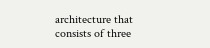architecture that consists of three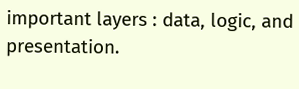important layers : data, logic, and presentation.